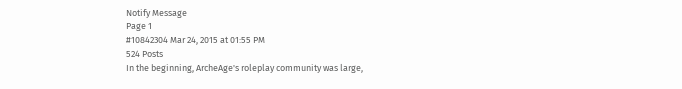Notify Message
Page 1
#10842304 Mar 24, 2015 at 01:55 PM
524 Posts
In the beginning, ArcheAge's roleplay community was large,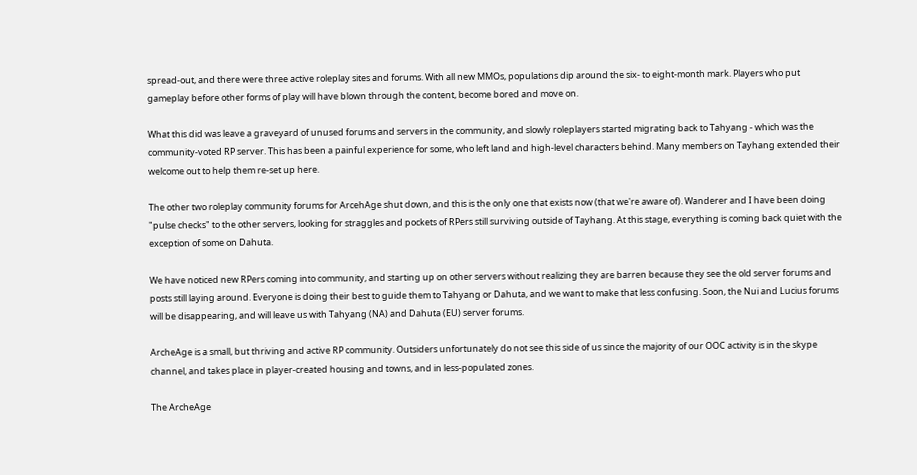spread-out, and there were three active roleplay sites and forums. With all new MMOs, populations dip around the six- to eight-month mark. Players who put gameplay before other forms of play will have blown through the content, become bored and move on.

What this did was leave a graveyard of unused forums and servers in the community, and slowly roleplayers started migrating back to Tahyang - which was the community-voted RP server. This has been a painful experience for some, who left land and high-level characters behind. Many members on Tayhang extended their welcome out to help them re-set up here.

The other two roleplay community forums for ArcehAge shut down, and this is the only one that exists now (that we're aware of). Wanderer and I have been doing "pulse checks" to the other servers, looking for straggles and pockets of RPers still surviving outside of Tayhang. At this stage, everything is coming back quiet with the exception of some on Dahuta.

We have noticed new RPers coming into community, and starting up on other servers without realizing they are barren because they see the old server forums and posts still laying around. Everyone is doing their best to guide them to Tahyang or Dahuta, and we want to make that less confusing. Soon, the Nui and Lucius forums will be disappearing, and will leave us with Tahyang (NA) and Dahuta (EU) server forums.

ArcheAge is a small, but thriving and active RP community. Outsiders unfortunately do not see this side of us since the majority of our OOC activity is in the skype channel, and takes place in player-created housing and towns, and in less-populated zones.

The ArcheAge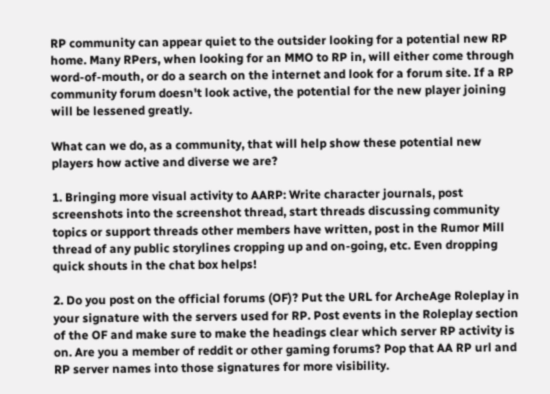RP community can appear quiet to the outsider looking for a potential new RP home. Many RPers, when looking for an MMO to RP in, will either come through word-of-mouth, or do a search on the internet and look for a forum site. If a RP community forum doesn't look active, the potential for the new player joining will be lessened greatly.

What can we do, as a community, that will help show these potential new players how active and diverse we are?

1. Bringing more visual activity to AARP: Write character journals, post screenshots into the screenshot thread, start threads discussing community topics or support threads other members have written, post in the Rumor Mill thread of any public storylines cropping up and on-going, etc. Even dropping quick shouts in the chat box helps!

2. Do you post on the official forums (OF)? Put the URL for ArcheAge Roleplay in your signature with the servers used for RP. Post events in the Roleplay section of the OF and make sure to make the headings clear which server RP activity is on. Are you a member of reddit or other gaming forums? Pop that AA RP url and RP server names into those signatures for more visibility.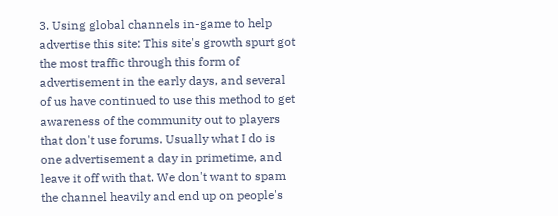3. Using global channels in-game to help advertise this site: This site's growth spurt got the most traffic through this form of advertisement in the early days, and several of us have continued to use this method to get awareness of the community out to players that don't use forums. Usually what I do is one advertisement a day in primetime, and leave it off with that. We don't want to spam the channel heavily and end up on people's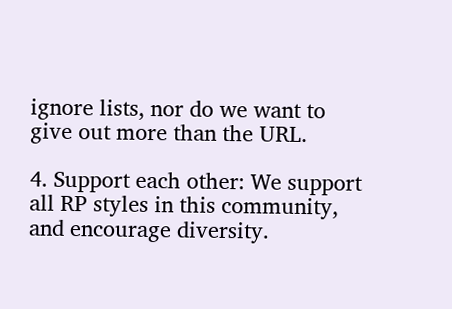ignore lists, nor do we want to give out more than the URL.

4. Support each other: We support all RP styles in this community, and encourage diversity.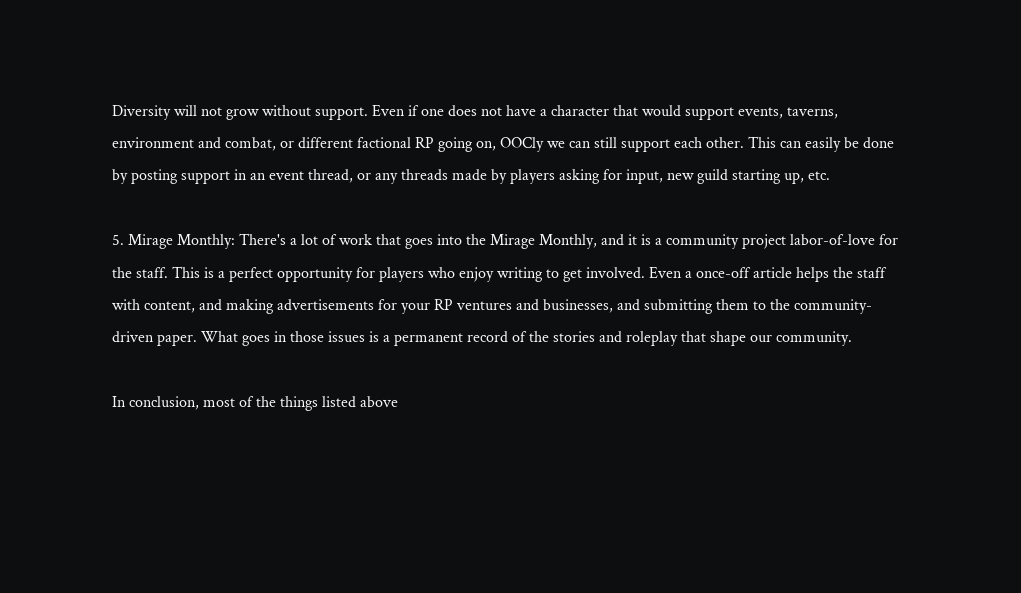Diversity will not grow without support. Even if one does not have a character that would support events, taverns, environment and combat, or different factional RP going on, OOCly we can still support each other. This can easily be done by posting support in an event thread, or any threads made by players asking for input, new guild starting up, etc.

5. Mirage Monthly: There's a lot of work that goes into the Mirage Monthly, and it is a community project labor-of-love for the staff. This is a perfect opportunity for players who enjoy writing to get involved. Even a once-off article helps the staff with content, and making advertisements for your RP ventures and businesses, and submitting them to the community-driven paper. What goes in those issues is a permanent record of the stories and roleplay that shape our community.

In conclusion, most of the things listed above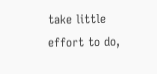take little effort to do,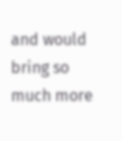and would bring so much more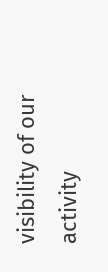visibility of our activity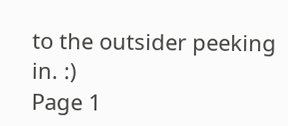to the outsider peeking in. :)
Page 1